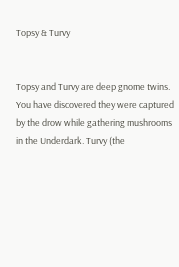Topsy & Turvy


Topsy and Turvy are deep gnome twins. You have discovered they were captured by the drow while gathering mushrooms in the Underdark. Turvy (the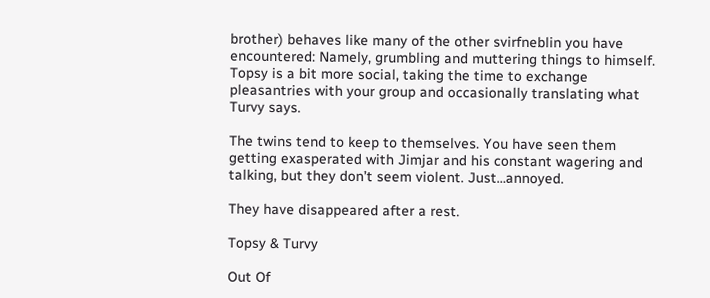brother) behaves like many of the other svirfneblin you have encountered: Namely, grumbling and muttering things to himself. Topsy is a bit more social, taking the time to exchange pleasantries with your group and occasionally translating what Turvy says.

The twins tend to keep to themselves. You have seen them getting exasperated with Jimjar and his constant wagering and talking, but they don’t seem violent. Just…annoyed.

They have disappeared after a rest.

Topsy & Turvy

Out Of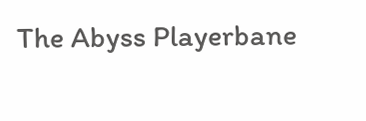The Abyss Playerbane